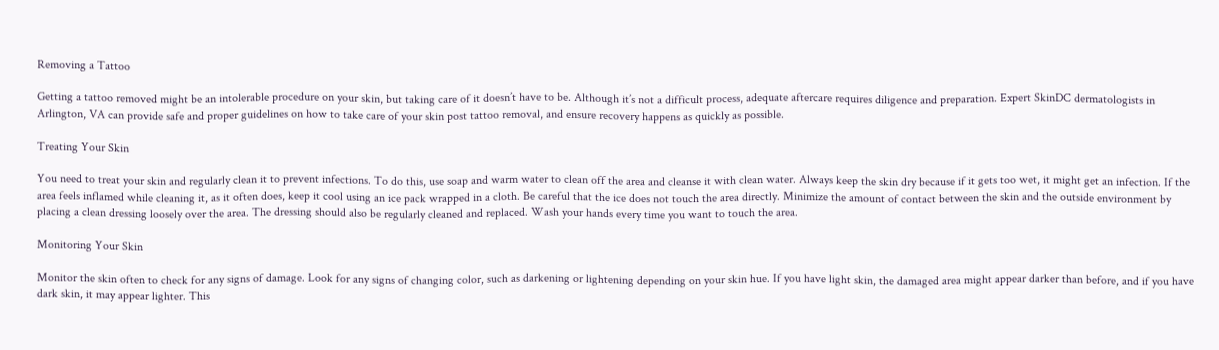Removing a Tattoo

Getting a tattoo removed might be an intolerable procedure on your skin, but taking care of it doesn’t have to be. Although it’s not a difficult process, adequate aftercare requires diligence and preparation. Expert SkinDC dermatologists in Arlington, VA can provide safe and proper guidelines on how to take care of your skin post tattoo removal, and ensure recovery happens as quickly as possible.

Treating Your Skin

You need to treat your skin and regularly clean it to prevent infections. To do this, use soap and warm water to clean off the area and cleanse it with clean water. Always keep the skin dry because if it gets too wet, it might get an infection. If the area feels inflamed while cleaning it, as it often does, keep it cool using an ice pack wrapped in a cloth. Be careful that the ice does not touch the area directly. Minimize the amount of contact between the skin and the outside environment by placing a clean dressing loosely over the area. The dressing should also be regularly cleaned and replaced. Wash your hands every time you want to touch the area.

Monitoring Your Skin

Monitor the skin often to check for any signs of damage. Look for any signs of changing color, such as darkening or lightening depending on your skin hue. If you have light skin, the damaged area might appear darker than before, and if you have dark skin, it may appear lighter. This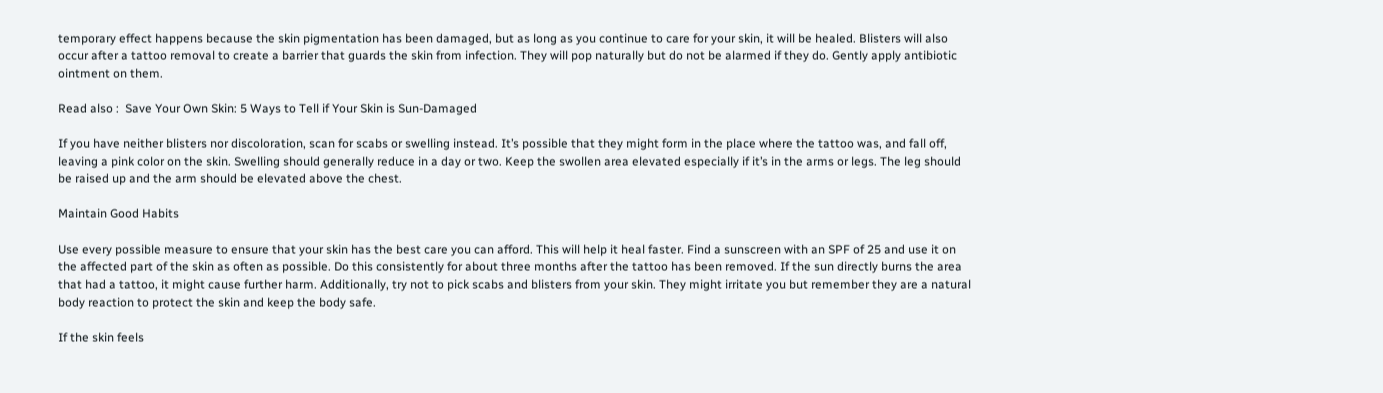temporary effect happens because the skin pigmentation has been damaged, but as long as you continue to care for your skin, it will be healed. Blisters will also occur after a tattoo removal to create a barrier that guards the skin from infection. They will pop naturally but do not be alarmed if they do. Gently apply antibiotic ointment on them.

Read also :  Save Your Own Skin: 5 Ways to Tell if Your Skin is Sun-Damaged

If you have neither blisters nor discoloration, scan for scabs or swelling instead. It’s possible that they might form in the place where the tattoo was, and fall off, leaving a pink color on the skin. Swelling should generally reduce in a day or two. Keep the swollen area elevated especially if it’s in the arms or legs. The leg should be raised up and the arm should be elevated above the chest.

Maintain Good Habits

Use every possible measure to ensure that your skin has the best care you can afford. This will help it heal faster. Find a sunscreen with an SPF of 25 and use it on the affected part of the skin as often as possible. Do this consistently for about three months after the tattoo has been removed. If the sun directly burns the area that had a tattoo, it might cause further harm. Additionally, try not to pick scabs and blisters from your skin. They might irritate you but remember they are a natural body reaction to protect the skin and keep the body safe.

If the skin feels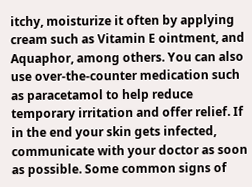itchy, moisturize it often by applying cream such as Vitamin E ointment, and Aquaphor, among others. You can also use over-the-counter medication such as paracetamol to help reduce temporary irritation and offer relief. If in the end your skin gets infected, communicate with your doctor as soon as possible. Some common signs of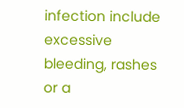infection include excessive bleeding, rashes or a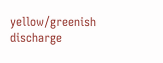yellow/greenish discharge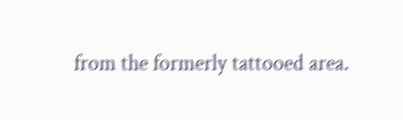from the formerly tattooed area.